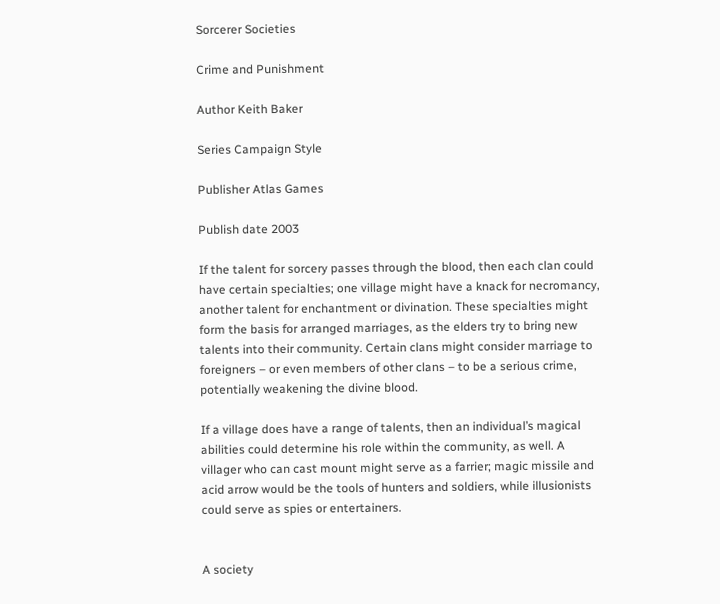Sorcerer Societies

Crime and Punishment

Author Keith Baker

Series Campaign Style

Publisher Atlas Games

Publish date 2003

If the talent for sorcery passes through the blood, then each clan could have certain specialties; one village might have a knack for necromancy, another talent for enchantment or divination. These specialties might form the basis for arranged marriages, as the elders try to bring new talents into their community. Certain clans might consider marriage to foreigners – or even members of other clans – to be a serious crime, potentially weakening the divine blood.

If a village does have a range of talents, then an individual’s magical abilities could determine his role within the community, as well. A villager who can cast mount might serve as a farrier; magic missile and acid arrow would be the tools of hunters and soldiers, while illusionists could serve as spies or entertainers.


A society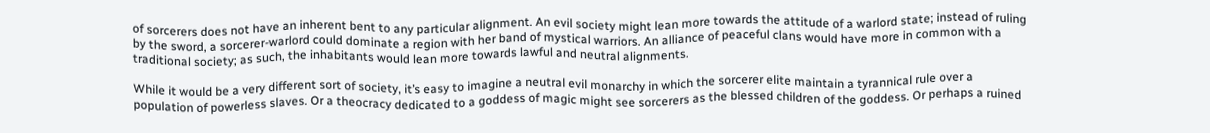of sorcerers does not have an inherent bent to any particular alignment. An evil society might lean more towards the attitude of a warlord state; instead of ruling by the sword, a sorcerer-warlord could dominate a region with her band of mystical warriors. An alliance of peaceful clans would have more in common with a traditional society; as such, the inhabitants would lean more towards lawful and neutral alignments.

While it would be a very different sort of society, it’s easy to imagine a neutral evil monarchy in which the sorcerer elite maintain a tyrannical rule over a population of powerless slaves. Or a theocracy dedicated to a goddess of magic might see sorcerers as the blessed children of the goddess. Or perhaps a ruined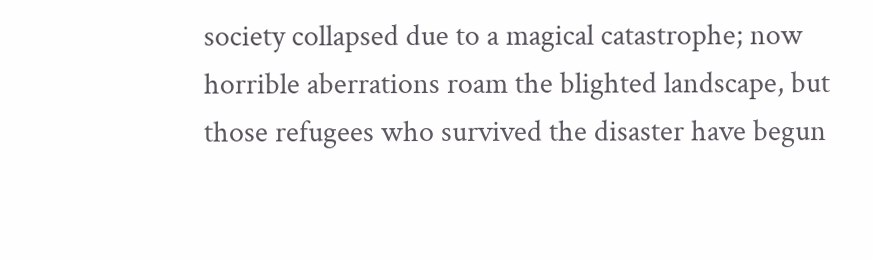society collapsed due to a magical catastrophe; now horrible aberrations roam the blighted landscape, but those refugees who survived the disaster have begun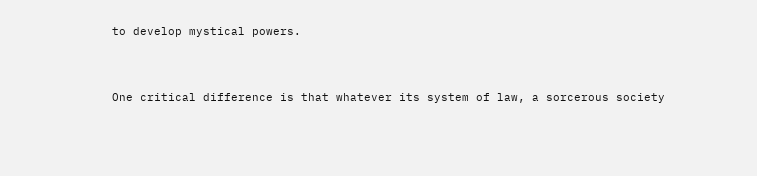to develop mystical powers.


One critical difference is that whatever its system of law, a sorcerous society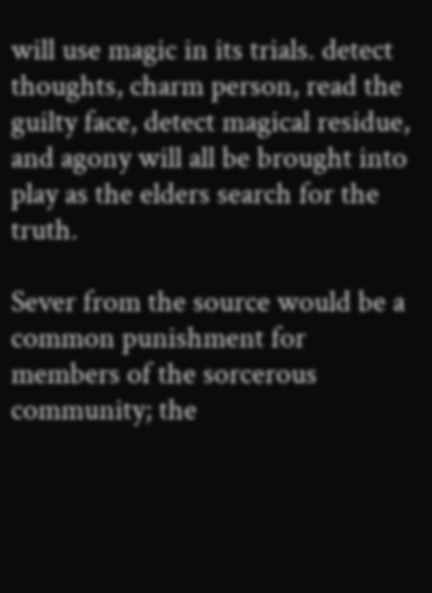will use magic in its trials. detect thoughts, charm person, read the guilty face, detect magical residue, and agony will all be brought into play as the elders search for the truth.

Sever from the source would be a common punishment for members of the sorcerous community; the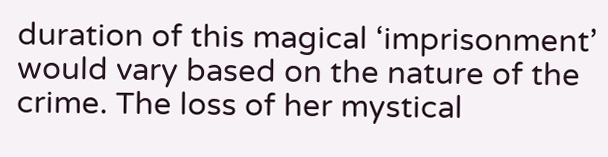duration of this magical ‘imprisonment’ would vary based on the nature of the crime. The loss of her mystical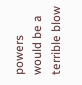powers would be a terrible blow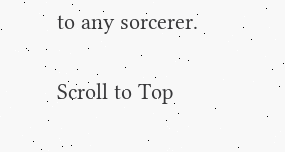to any sorcerer.

Scroll to Top